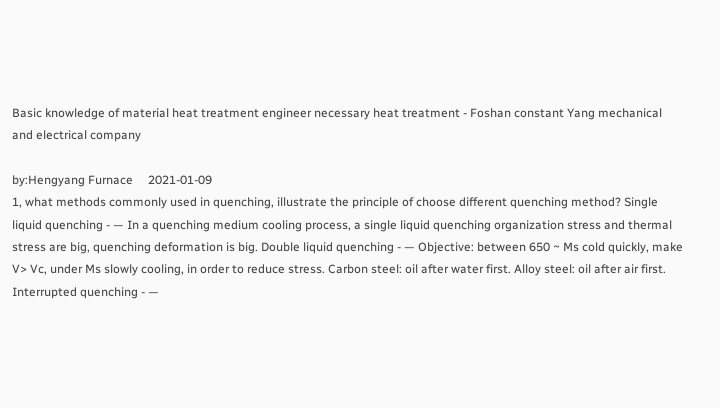Basic knowledge of material heat treatment engineer necessary heat treatment - Foshan constant Yang mechanical and electrical company

by:Hengyang Furnace     2021-01-09
1, what methods commonly used in quenching, illustrate the principle of choose different quenching method? Single liquid quenching - — In a quenching medium cooling process, a single liquid quenching organization stress and thermal stress are big, quenching deformation is big. Double liquid quenching - — Objective: between 650 ~ Ms cold quickly, make V> Vc, under Ms slowly cooling, in order to reduce stress. Carbon steel: oil after water first. Alloy steel: oil after air first. Interrupted quenching - —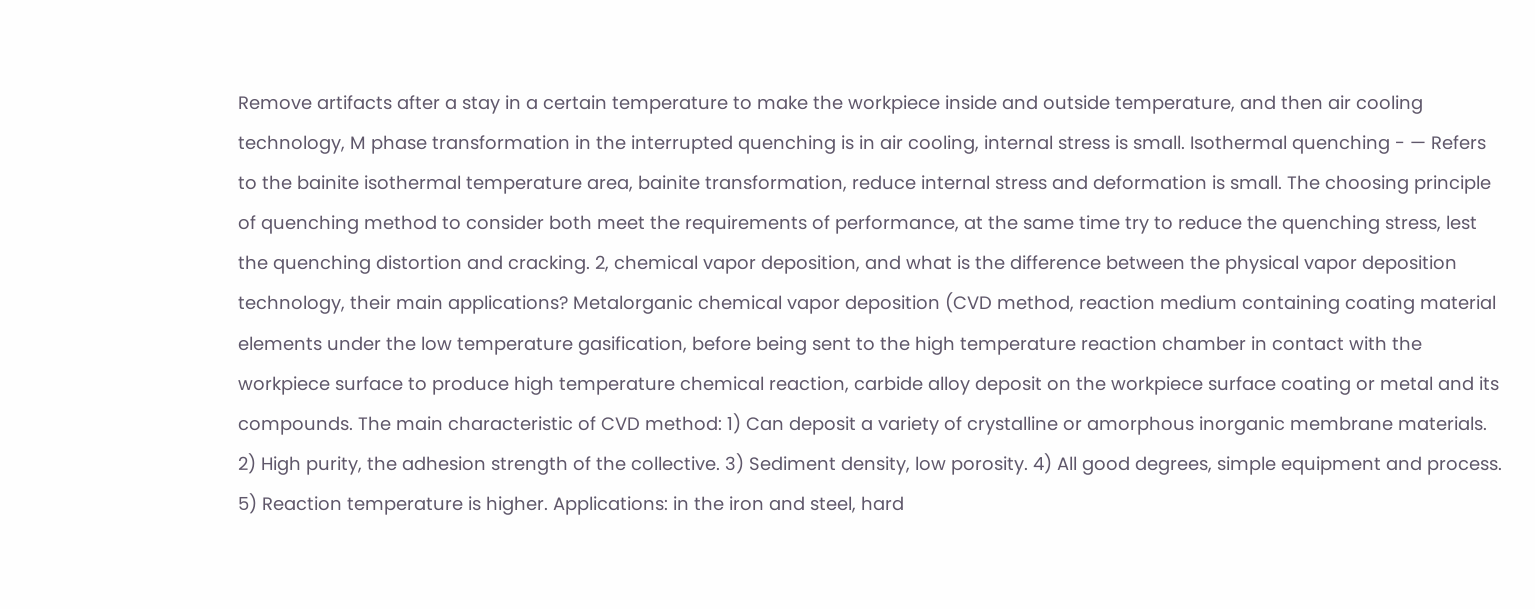Remove artifacts after a stay in a certain temperature to make the workpiece inside and outside temperature, and then air cooling technology, M phase transformation in the interrupted quenching is in air cooling, internal stress is small. Isothermal quenching - — Refers to the bainite isothermal temperature area, bainite transformation, reduce internal stress and deformation is small. The choosing principle of quenching method to consider both meet the requirements of performance, at the same time try to reduce the quenching stress, lest the quenching distortion and cracking. 2, chemical vapor deposition, and what is the difference between the physical vapor deposition technology, their main applications? Metalorganic chemical vapor deposition (CVD method, reaction medium containing coating material elements under the low temperature gasification, before being sent to the high temperature reaction chamber in contact with the workpiece surface to produce high temperature chemical reaction, carbide alloy deposit on the workpiece surface coating or metal and its compounds. The main characteristic of CVD method: 1) Can deposit a variety of crystalline or amorphous inorganic membrane materials. 2) High purity, the adhesion strength of the collective. 3) Sediment density, low porosity. 4) All good degrees, simple equipment and process. 5) Reaction temperature is higher. Applications: in the iron and steel, hard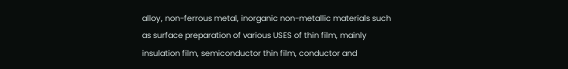alloy, non-ferrous metal, inorganic non-metallic materials such as surface preparation of various USES of thin film, mainly insulation film, semiconductor thin film, conductor and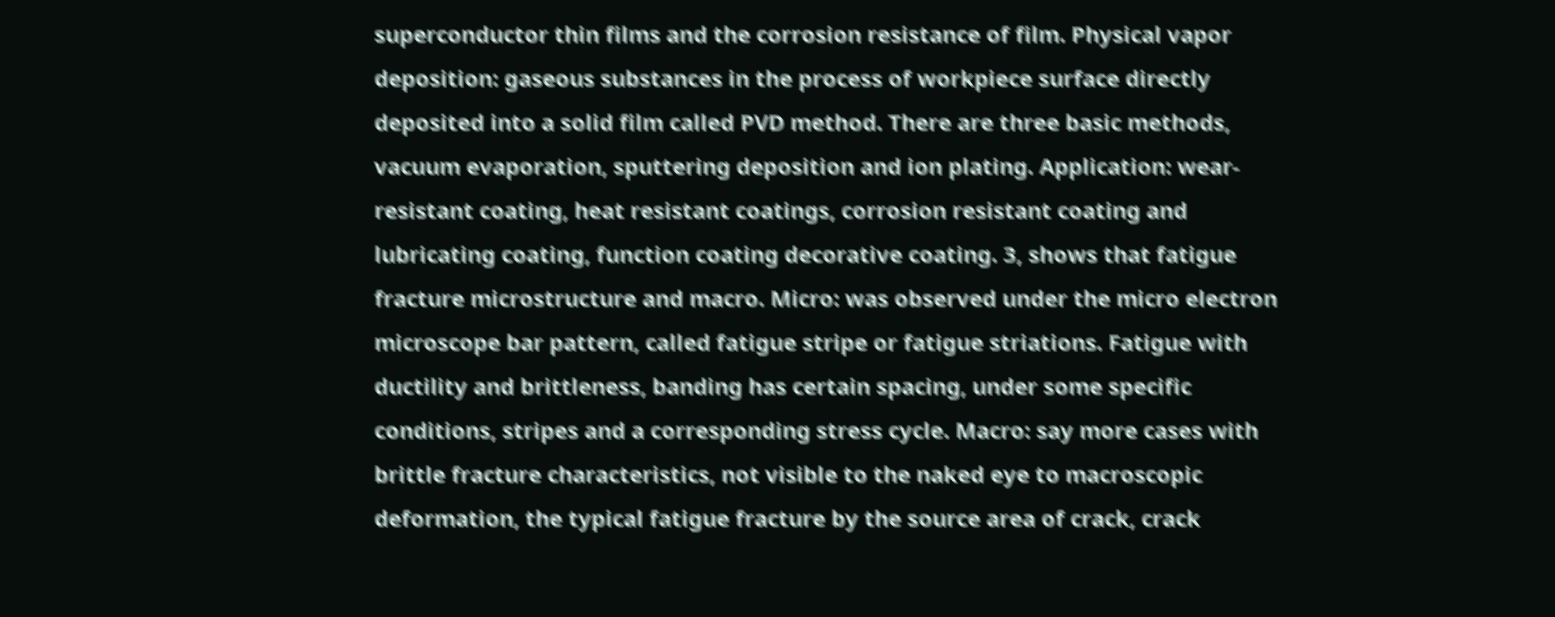superconductor thin films and the corrosion resistance of film. Physical vapor deposition: gaseous substances in the process of workpiece surface directly deposited into a solid film called PVD method. There are three basic methods, vacuum evaporation, sputtering deposition and ion plating. Application: wear-resistant coating, heat resistant coatings, corrosion resistant coating and lubricating coating, function coating decorative coating. 3, shows that fatigue fracture microstructure and macro. Micro: was observed under the micro electron microscope bar pattern, called fatigue stripe or fatigue striations. Fatigue with ductility and brittleness, banding has certain spacing, under some specific conditions, stripes and a corresponding stress cycle. Macro: say more cases with brittle fracture characteristics, not visible to the naked eye to macroscopic deformation, the typical fatigue fracture by the source area of crack, crack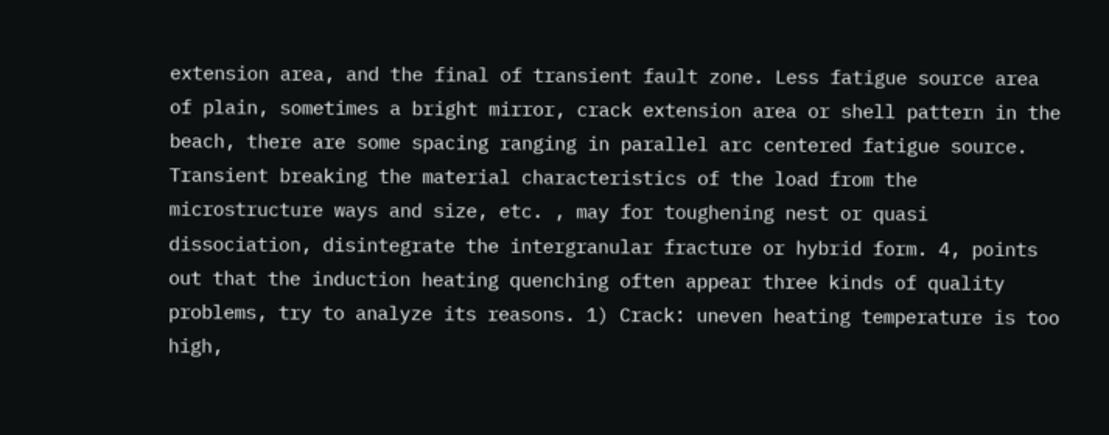extension area, and the final of transient fault zone. Less fatigue source area of plain, sometimes a bright mirror, crack extension area or shell pattern in the beach, there are some spacing ranging in parallel arc centered fatigue source. Transient breaking the material characteristics of the load from the microstructure ways and size, etc. , may for toughening nest or quasi dissociation, disintegrate the intergranular fracture or hybrid form. 4, points out that the induction heating quenching often appear three kinds of quality problems, try to analyze its reasons. 1) Crack: uneven heating temperature is too high,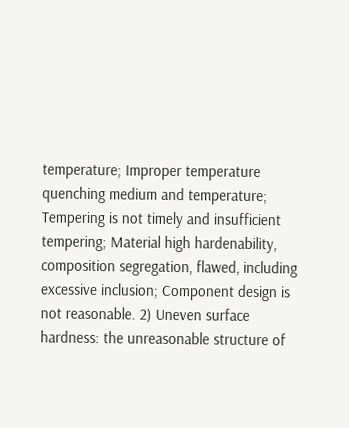temperature; Improper temperature quenching medium and temperature; Tempering is not timely and insufficient tempering; Material high hardenability, composition segregation, flawed, including excessive inclusion; Component design is not reasonable. 2) Uneven surface hardness: the unreasonable structure of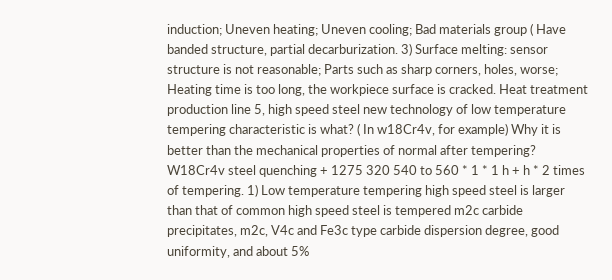induction; Uneven heating; Uneven cooling; Bad materials group ( Have banded structure, partial decarburization. 3) Surface melting: sensor structure is not reasonable; Parts such as sharp corners, holes, worse; Heating time is too long, the workpiece surface is cracked. Heat treatment production line 5, high speed steel new technology of low temperature tempering characteristic is what? ( In w18Cr4v, for example) Why it is better than the mechanical properties of normal after tempering? W18Cr4v steel quenching + 1275 320 540 to 560 * 1 * 1 h + h * 2 times of tempering. 1) Low temperature tempering high speed steel is larger than that of common high speed steel is tempered m2c carbide precipitates, m2c, V4c and Fe3c type carbide dispersion degree, good uniformity, and about 5%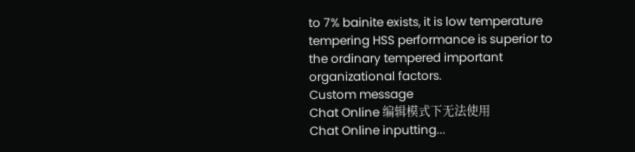to 7% bainite exists, it is low temperature tempering HSS performance is superior to the ordinary tempered important organizational factors.
Custom message
Chat Online 编辑模式下无法使用
Chat Online inputting...